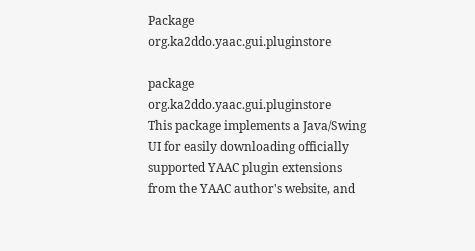Package org.ka2ddo.yaac.gui.pluginstore

package org.ka2ddo.yaac.gui.pluginstore
This package implements a Java/Swing UI for easily downloading officially supported YAAC plugin extensions from the YAAC author's website, and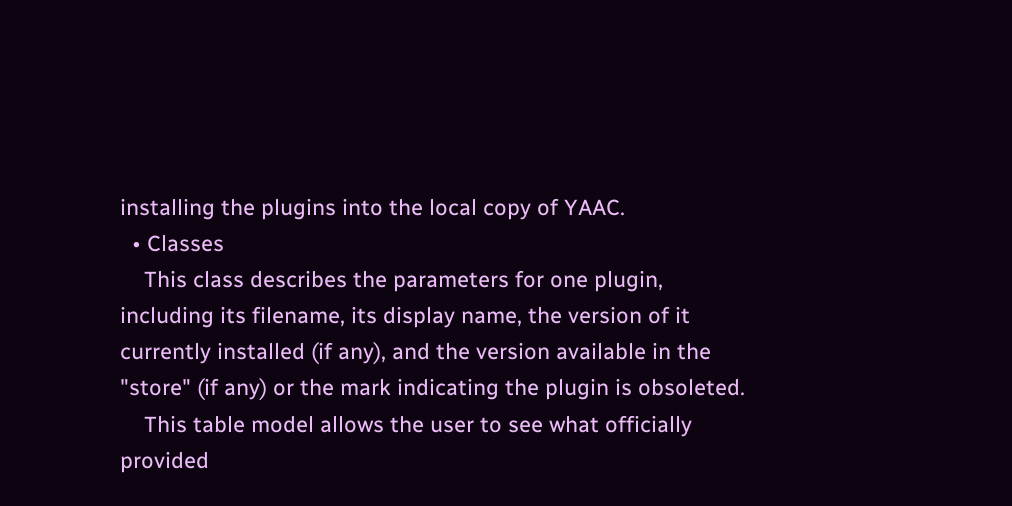installing the plugins into the local copy of YAAC.
  • Classes
    This class describes the parameters for one plugin, including its filename, its display name, the version of it currently installed (if any), and the version available in the "store" (if any) or the mark indicating the plugin is obsoleted.
    This table model allows the user to see what officially provided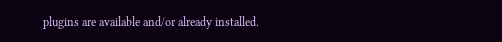plugins are available and/or already installed.